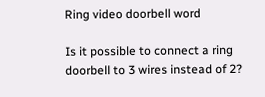Ring video doorbell word

Is it possible to connect a ring doorbell to 3 wires instead of 2?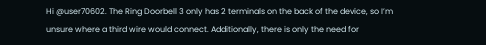Hi @user70602. The Ring Doorbell 3 only has 2 terminals on the back of the device, so I’m unsure where a third wire would connect. Additionally, there is only the need for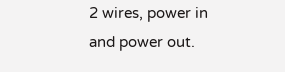2 wires, power in and power out.